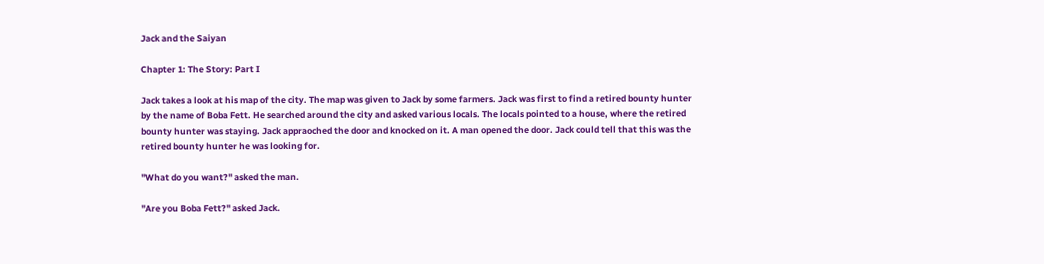Jack and the Saiyan

Chapter 1: The Story: Part I

Jack takes a look at his map of the city. The map was given to Jack by some farmers. Jack was first to find a retired bounty hunter by the name of Boba Fett. He searched around the city and asked various locals. The locals pointed to a house, where the retired bounty hunter was staying. Jack appraoched the door and knocked on it. A man opened the door. Jack could tell that this was the retired bounty hunter he was looking for.

"What do you want?" asked the man.

"Are you Boba Fett?" asked Jack.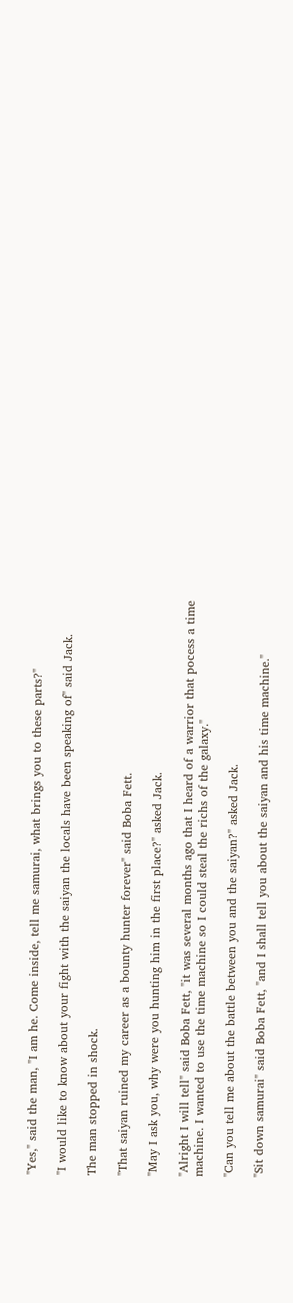"Yes," said the man, "I am he. Come inside, tell me samurai, what brings you to these parts?"

"I would like to know about your fight with the saiyan the locals have been speaking of" said Jack.

The man stopped in shock.

"That saiyan ruined my career as a bounty hunter forever" said Boba Fett.

"May I ask you, why were you hunting him in the first place?" asked Jack.

"Alright I will tell" said Boba Fett, "it was several months ago that I heard of a warrior that pocess a time machine. I wanted to use the time machine so I could steal the richs of the galaxy."

"Can you tell me about the battle between you and the saiyan?" asked Jack.

"Sit down samurai" said Boba Fett, "and I shall tell you about the saiyan and his time machine."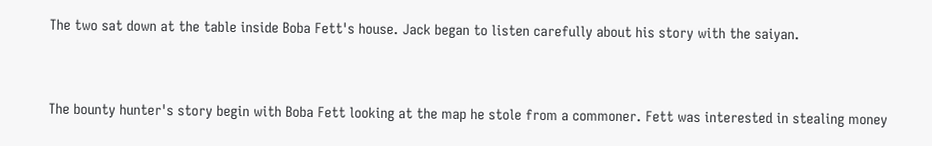The two sat down at the table inside Boba Fett's house. Jack began to listen carefully about his story with the saiyan.


The bounty hunter's story begin with Boba Fett looking at the map he stole from a commoner. Fett was interested in stealing money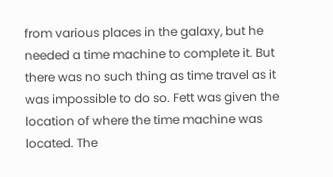from various places in the galaxy, but he needed a time machine to complete it. But there was no such thing as time travel as it was impossible to do so. Fett was given the location of where the time machine was located. The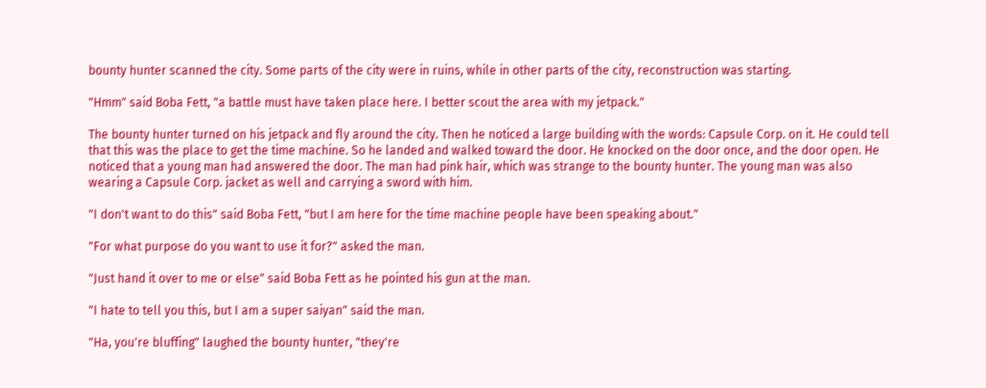bounty hunter scanned the city. Some parts of the city were in ruins, while in other parts of the city, reconstruction was starting.

"Hmm" said Boba Fett, "a battle must have taken place here. I better scout the area with my jetpack."

The bounty hunter turned on his jetpack and fly around the city. Then he noticed a large building with the words: Capsule Corp. on it. He could tell that this was the place to get the time machine. So he landed and walked toward the door. He knocked on the door once, and the door open. He noticed that a young man had answered the door. The man had pink hair, which was strange to the bounty hunter. The young man was also wearing a Capsule Corp. jacket as well and carrying a sword with him.

"I don't want to do this" said Boba Fett, "but I am here for the time machine people have been speaking about."

"For what purpose do you want to use it for?" asked the man.

"Just hand it over to me or else" said Boba Fett as he pointed his gun at the man.

"I hate to tell you this, but I am a super saiyan" said the man.

"Ha, you're bluffing" laughed the bounty hunter, "they're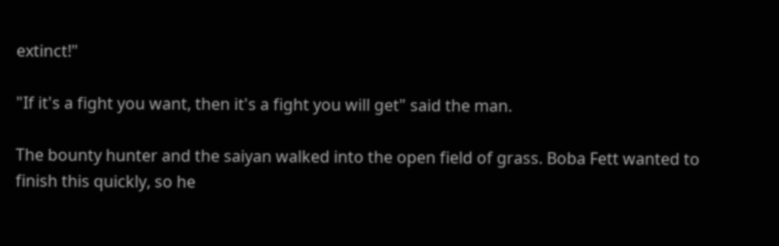extinct!"

"If it's a fight you want, then it's a fight you will get" said the man.

The bounty hunter and the saiyan walked into the open field of grass. Boba Fett wanted to finish this quickly, so he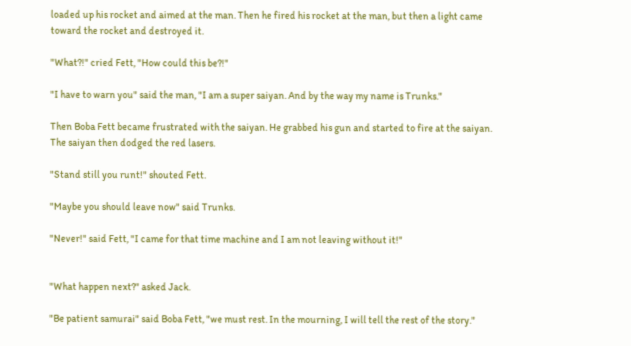loaded up his rocket and aimed at the man. Then he fired his rocket at the man, but then a light came toward the rocket and destroyed it.

"What?!" cried Fett, "How could this be?!"

"I have to warn you" said the man, "I am a super saiyan. And by the way my name is Trunks."

Then Boba Fett became frustrated with the saiyan. He grabbed his gun and started to fire at the saiyan. The saiyan then dodged the red lasers.

"Stand still you runt!" shouted Fett.

"Maybe you should leave now" said Trunks.

"Never!" said Fett, "I came for that time machine and I am not leaving without it!"


"What happen next?" asked Jack.

"Be patient samurai" said Boba Fett, "we must rest. In the mourning, I will tell the rest of the story."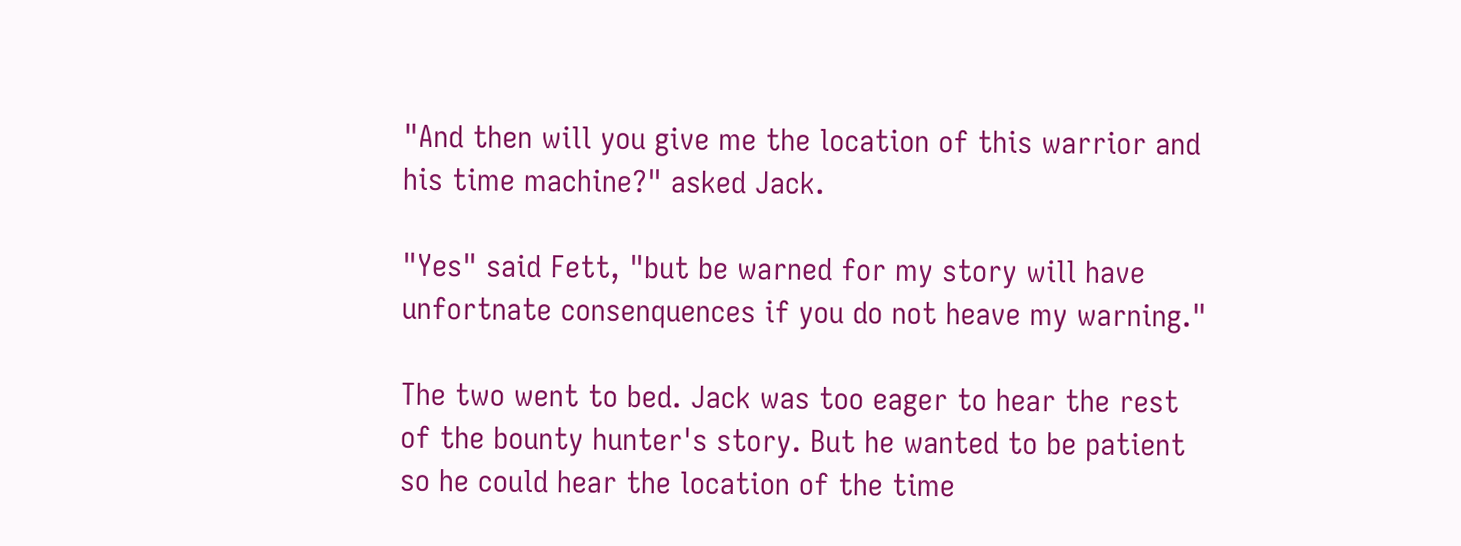"And then will you give me the location of this warrior and his time machine?" asked Jack.

"Yes" said Fett, "but be warned for my story will have unfortnate consenquences if you do not heave my warning."

The two went to bed. Jack was too eager to hear the rest of the bounty hunter's story. But he wanted to be patient so he could hear the location of the time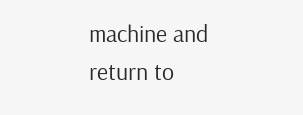machine and return to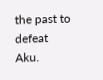the past to defeat Aku.